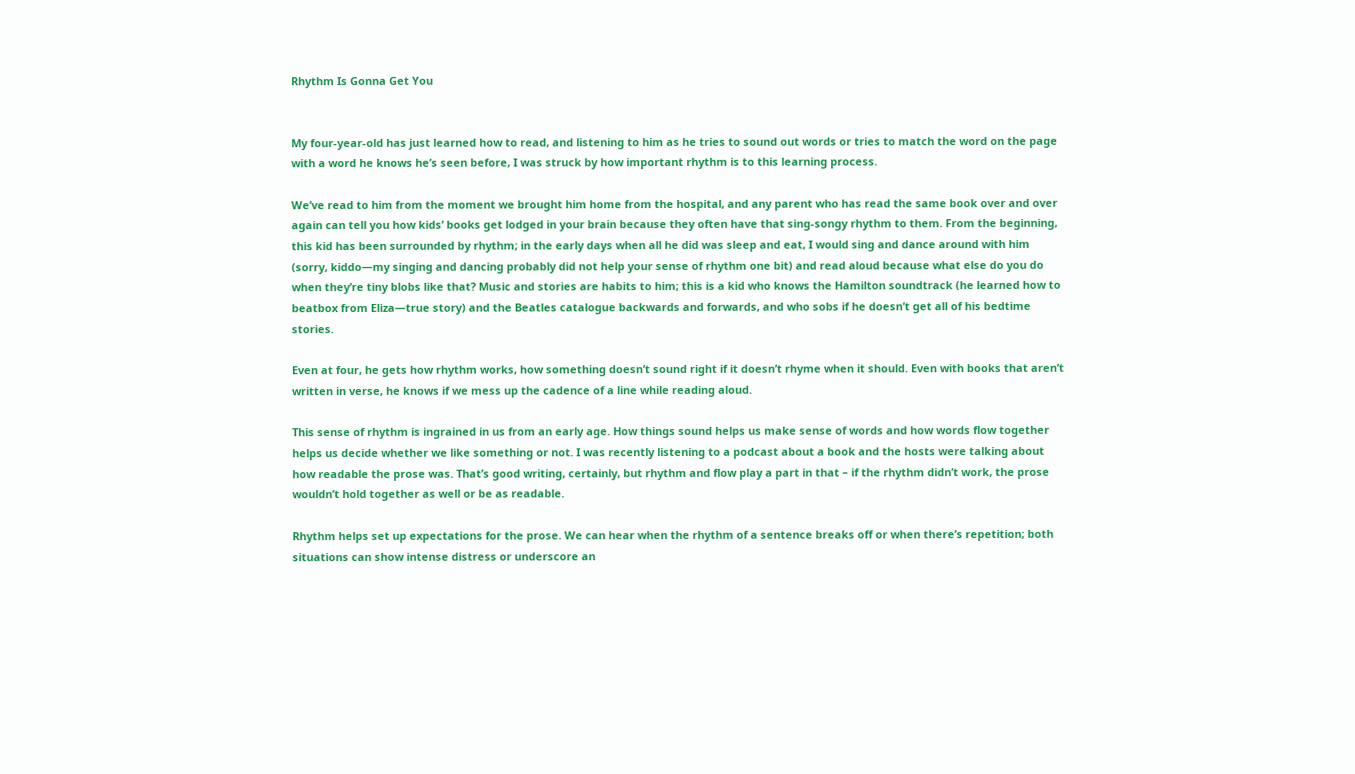Rhythm Is Gonna Get You


My four-year-old has just learned how to read, and listening to him as he tries to sound out words or tries to match the word on the page with a word he knows he’s seen before, I was struck by how important rhythm is to this learning process.

We’ve read to him from the moment we brought him home from the hospital, and any parent who has read the same book over and over again can tell you how kids’ books get lodged in your brain because they often have that sing-songy rhythm to them. From the beginning, this kid has been surrounded by rhythm; in the early days when all he did was sleep and eat, I would sing and dance around with him (sorry, kiddo—my singing and dancing probably did not help your sense of rhythm one bit) and read aloud because what else do you do when they’re tiny blobs like that? Music and stories are habits to him; this is a kid who knows the Hamilton soundtrack (he learned how to beatbox from Eliza—true story) and the Beatles catalogue backwards and forwards, and who sobs if he doesn’t get all of his bedtime stories.

Even at four, he gets how rhythm works, how something doesn’t sound right if it doesn’t rhyme when it should. Even with books that aren’t written in verse, he knows if we mess up the cadence of a line while reading aloud.

This sense of rhythm is ingrained in us from an early age. How things sound helps us make sense of words and how words flow together helps us decide whether we like something or not. I was recently listening to a podcast about a book and the hosts were talking about how readable the prose was. That’s good writing, certainly, but rhythm and flow play a part in that – if the rhythm didn’t work, the prose wouldn’t hold together as well or be as readable.

Rhythm helps set up expectations for the prose. We can hear when the rhythm of a sentence breaks off or when there’s repetition; both situations can show intense distress or underscore an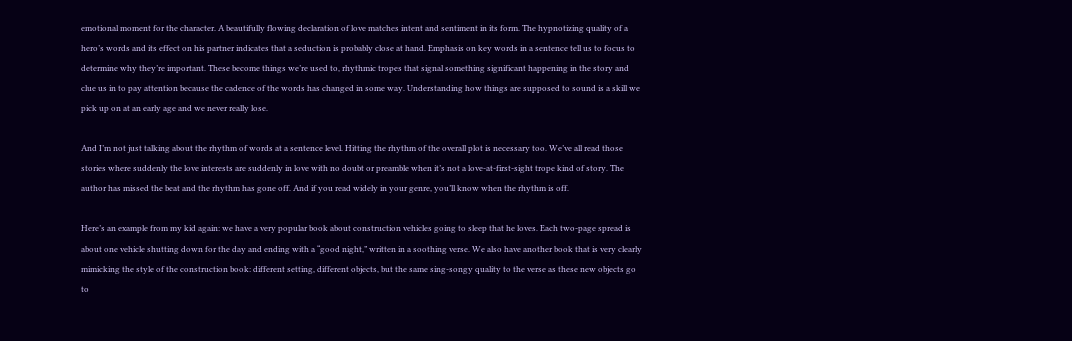emotional moment for the character. A beautifully flowing declaration of love matches intent and sentiment in its form. The hypnotizing quality of a hero’s words and its effect on his partner indicates that a seduction is probably close at hand. Emphasis on key words in a sentence tell us to focus to determine why they’re important. These become things we’re used to, rhythmic tropes that signal something significant happening in the story and clue us in to pay attention because the cadence of the words has changed in some way. Understanding how things are supposed to sound is a skill we pick up on at an early age and we never really lose.

And I’m not just talking about the rhythm of words at a sentence level. Hitting the rhythm of the overall plot is necessary too. We’ve all read those stories where suddenly the love interests are suddenly in love with no doubt or preamble when it’s not a love-at-first-sight trope kind of story. The author has missed the beat and the rhythm has gone off. And if you read widely in your genre, you’ll know when the rhythm is off.

Here’s an example from my kid again: we have a very popular book about construction vehicles going to sleep that he loves. Each two-page spread is about one vehicle shutting down for the day and ending with a “good night,” written in a soothing verse. We also have another book that is very clearly mimicking the style of the construction book: different setting, different objects, but the same sing-songy quality to the verse as these new objects go to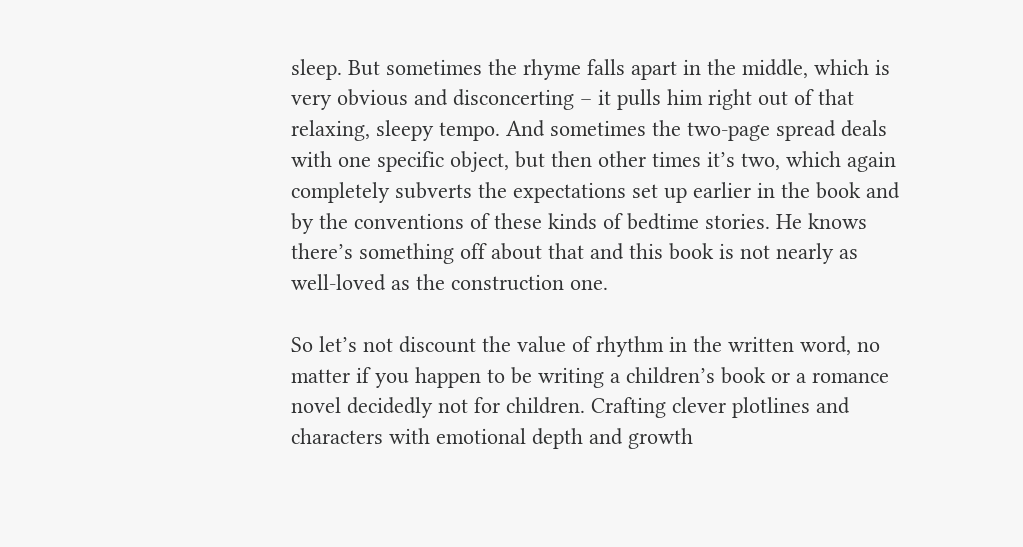sleep. But sometimes the rhyme falls apart in the middle, which is very obvious and disconcerting – it pulls him right out of that relaxing, sleepy tempo. And sometimes the two-page spread deals with one specific object, but then other times it’s two, which again completely subverts the expectations set up earlier in the book and by the conventions of these kinds of bedtime stories. He knows there’s something off about that and this book is not nearly as well-loved as the construction one.

So let’s not discount the value of rhythm in the written word, no matter if you happen to be writing a children’s book or a romance novel decidedly not for children. Crafting clever plotlines and characters with emotional depth and growth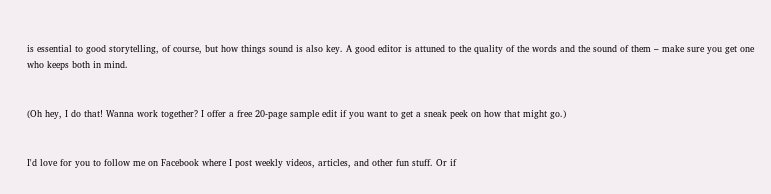is essential to good storytelling, of course, but how things sound is also key. A good editor is attuned to the quality of the words and the sound of them – make sure you get one who keeps both in mind.


(Oh hey, I do that! Wanna work together? I offer a free 20-page sample edit if you want to get a sneak peek on how that might go.)


I'd love for you to follow me on Facebook where I post weekly videos, articles, and other fun stuff. Or if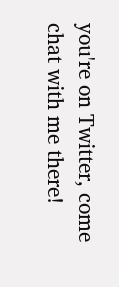you're on Twitter, come chat with me there!